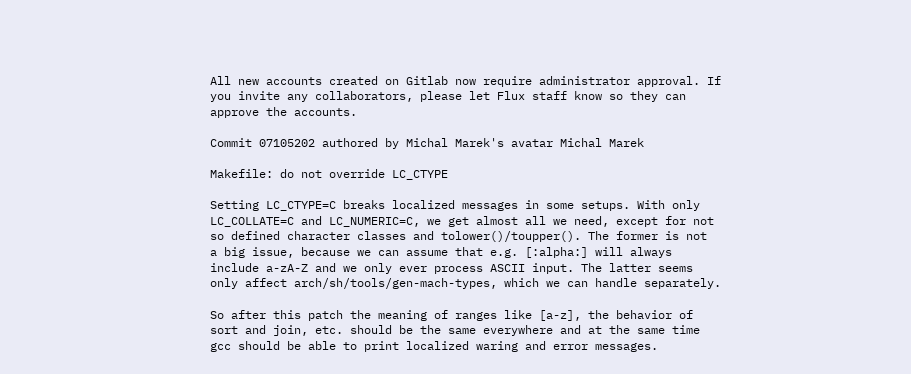All new accounts created on Gitlab now require administrator approval. If you invite any collaborators, please let Flux staff know so they can approve the accounts.

Commit 07105202 authored by Michal Marek's avatar Michal Marek

Makefile: do not override LC_CTYPE

Setting LC_CTYPE=C breaks localized messages in some setups. With only
LC_COLLATE=C and LC_NUMERIC=C, we get almost all we need, except for not
so defined character classes and tolower()/toupper(). The former is not
a big issue, because we can assume that e.g. [:alpha:] will always
include a-zA-Z and we only ever process ASCII input. The latter seems
only affect arch/sh/tools/gen-mach-types, which we can handle separately.

So after this patch the meaning of ranges like [a-z], the behavior of
sort and join, etc. should be the same everywhere and at the same time
gcc should be able to print localized waring and error messages.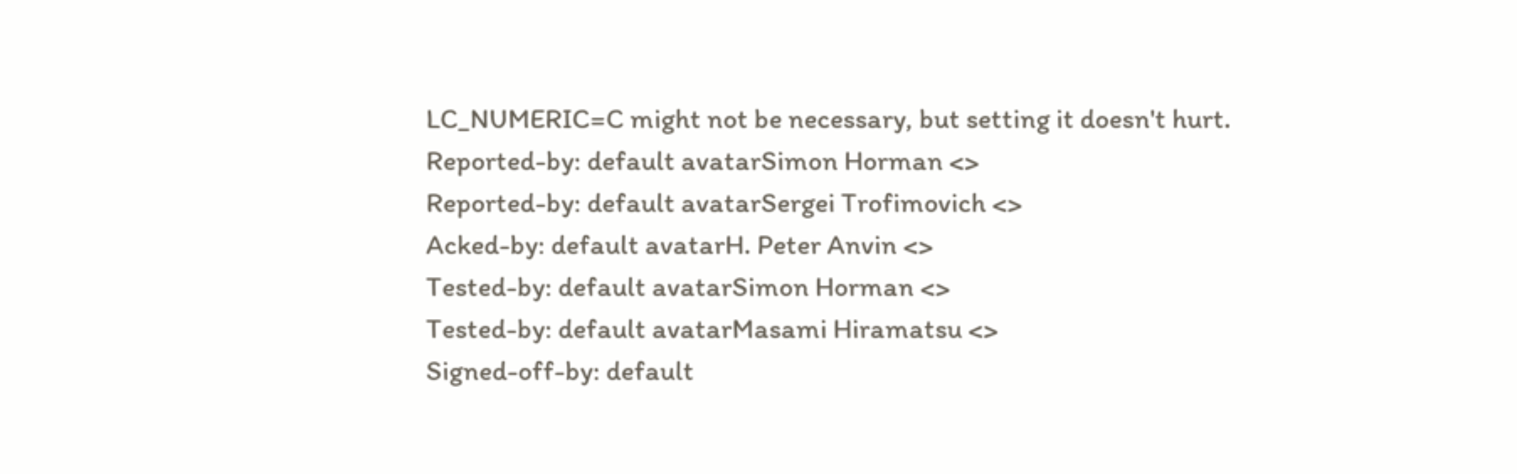LC_NUMERIC=C might not be necessary, but setting it doesn't hurt.
Reported-by: default avatarSimon Horman <>
Reported-by: default avatarSergei Trofimovich <>
Acked-by: default avatarH. Peter Anvin <>
Tested-by: default avatarSimon Horman <>
Tested-by: default avatarMasami Hiramatsu <>
Signed-off-by: default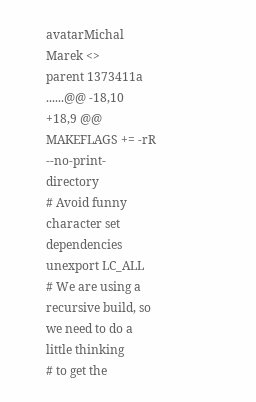avatarMichal Marek <>
parent 1373411a
......@@ -18,10 +18,9 @@ MAKEFLAGS += -rR --no-print-directory
# Avoid funny character set dependencies
unexport LC_ALL
# We are using a recursive build, so we need to do a little thinking
# to get the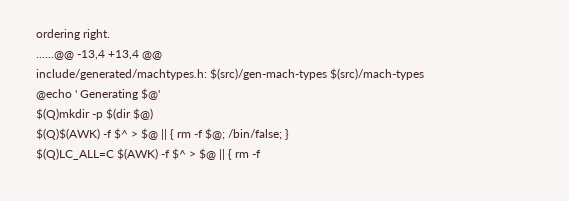ordering right.
......@@ -13,4 +13,4 @@
include/generated/machtypes.h: $(src)/gen-mach-types $(src)/mach-types
@echo ' Generating $@'
$(Q)mkdir -p $(dir $@)
$(Q)$(AWK) -f $^ > $@ || { rm -f $@; /bin/false; }
$(Q)LC_ALL=C $(AWK) -f $^ > $@ || { rm -f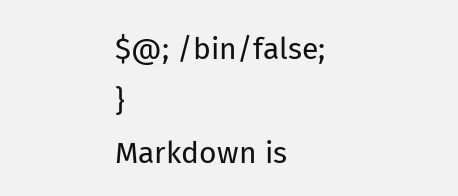$@; /bin/false; }
Markdown is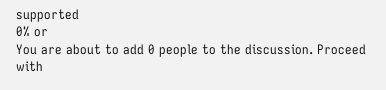supported
0% or
You are about to add 0 people to the discussion. Proceed with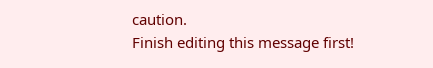caution.
Finish editing this message first!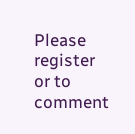Please register or to comment